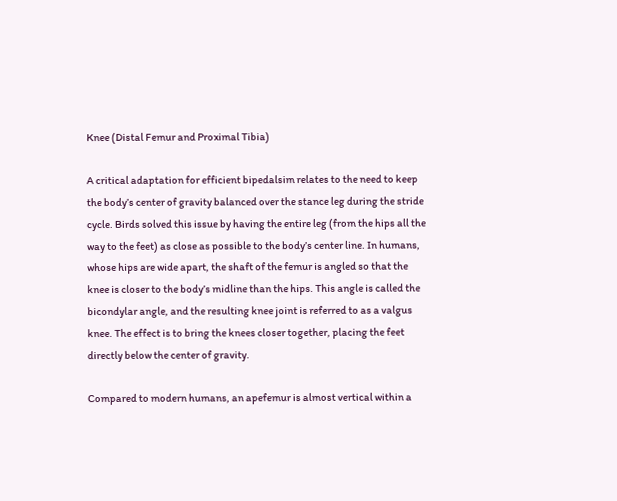Knee (Distal Femur and Proximal Tibia)

A critical adaptation for efficient bipedalsim relates to the need to keep the body’s center of gravity balanced over the stance leg during the stride cycle. Birds solved this issue by having the entire leg (from the hips all the way to the feet) as close as possible to the body’s center line. In humans, whose hips are wide apart, the shaft of the femur is angled so that the knee is closer to the body’s midline than the hips. This angle is called the bicondylar angle, and the resulting knee joint is referred to as a valgus knee. The effect is to bring the knees closer together, placing the feet directly below the center of gravity.

Compared to modern humans, an apefemur is almost vertical within a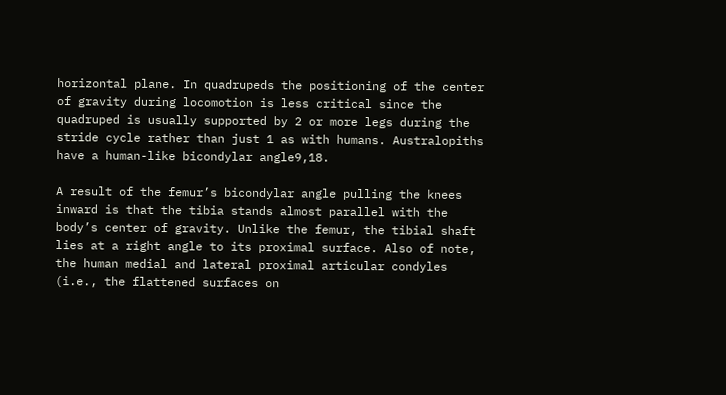horizontal plane. In quadrupeds the positioning of the center of gravity during locomotion is less critical since the quadruped is usually supported by 2 or more legs during the stride cycle rather than just 1 as with humans. Australopiths have a human-like bicondylar angle9,18.

A result of the femur’s bicondylar angle pulling the knees inward is that the tibia stands almost parallel with the body’s center of gravity. Unlike the femur, the tibial shaft lies at a right angle to its proximal surface. Also of note, the human medial and lateral proximal articular condyles (i.e., the flattened surfaces on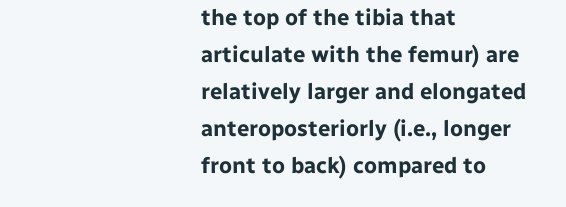the top of the tibia that articulate with the femur) are relatively larger and elongated anteroposteriorly (i.e., longer front to back) compared to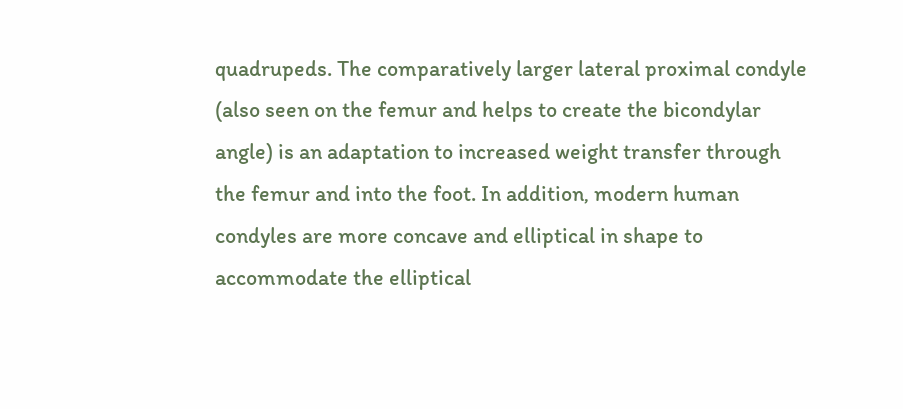quadrupeds. The comparatively larger lateral proximal condyle (also seen on the femur and helps to create the bicondylar angle) is an adaptation to increased weight transfer through the femur and into the foot. In addition, modern human condyles are more concave and elliptical in shape to accommodate the elliptical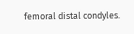femoral distal condyles.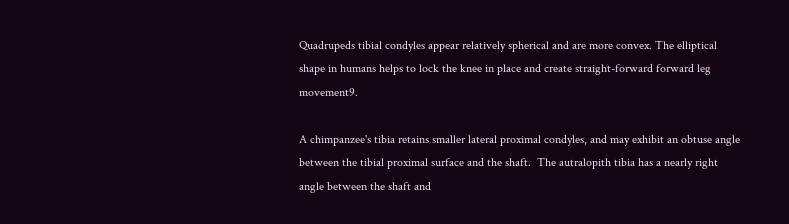Quadrupeds tibial condyles appear relatively spherical and are more convex. The elliptical shape in humans helps to lock the knee in place and create straight-forward forward leg movement9.

A chimpanzee's tibia retains smaller lateral proximal condyles, and may exhibit an obtuse angle between the tibial proximal surface and the shaft.  The autralopith tibia has a nearly right angle between the shaft and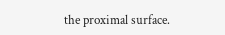the proximal surface.